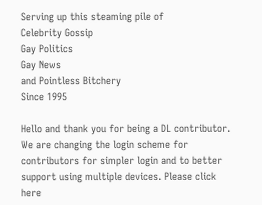Serving up this steaming pile of
Celebrity Gossip
Gay Politics
Gay News
and Pointless Bitchery
Since 1995

Hello and thank you for being a DL contributor. We are changing the login scheme for contributors for simpler login and to better support using multiple devices. Please click here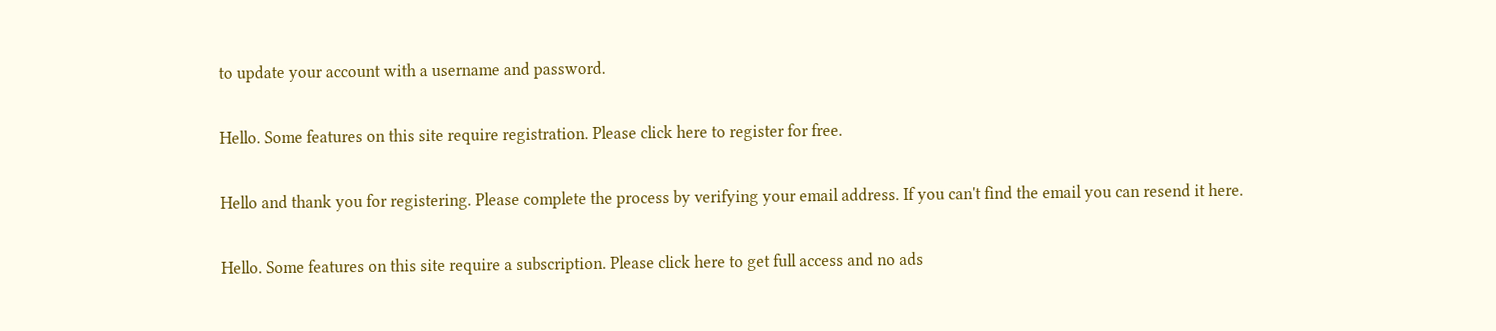to update your account with a username and password.

Hello. Some features on this site require registration. Please click here to register for free.

Hello and thank you for registering. Please complete the process by verifying your email address. If you can't find the email you can resend it here.

Hello. Some features on this site require a subscription. Please click here to get full access and no ads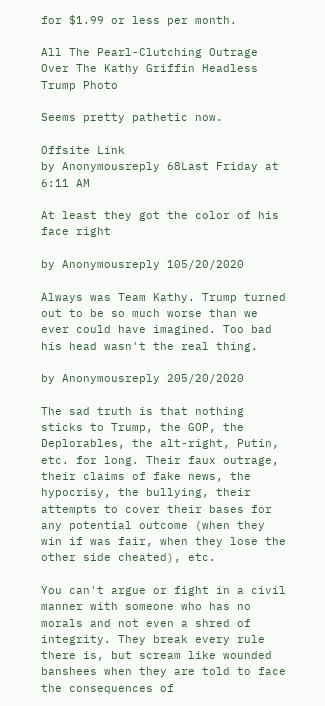for $1.99 or less per month.

All The Pearl-Clutching Outrage Over The Kathy Griffin Headless Trump Photo

Seems pretty pathetic now.

Offsite Link
by Anonymousreply 68Last Friday at 6:11 AM

At least they got the color of his face right

by Anonymousreply 105/20/2020

Always was Team Kathy. Trump turned out to be so much worse than we ever could have imagined. Too bad his head wasn't the real thing.

by Anonymousreply 205/20/2020

The sad truth is that nothing sticks to Trump, the GOP, the Deplorables, the alt-right, Putin, etc. for long. Their faux outrage, their claims of fake news, the hypocrisy, the bullying, their attempts to cover their bases for any potential outcome (when they win if was fair, when they lose the other side cheated), etc.

You can't argue or fight in a civil manner with someone who has no morals and not even a shred of integrity. They break every rule there is, but scream like wounded banshees when they are told to face the consequences of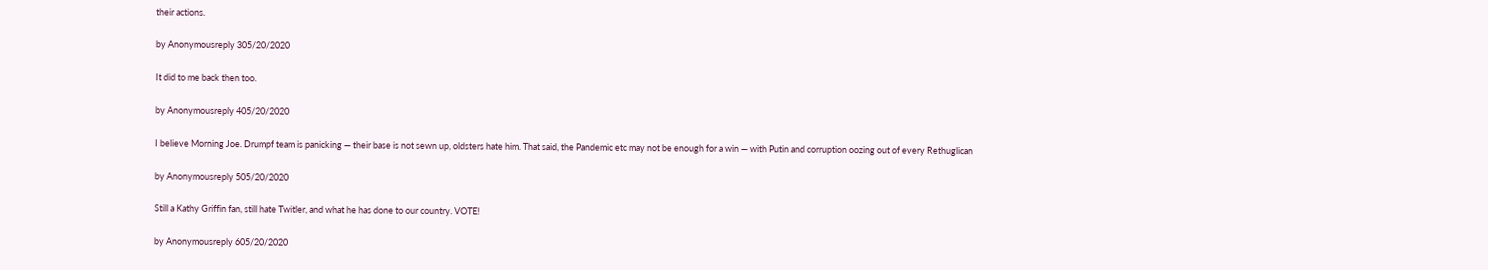their actions.

by Anonymousreply 305/20/2020

It did to me back then too.

by Anonymousreply 405/20/2020

I believe Morning Joe. Drumpf team is panicking — their base is not sewn up, oldsters hate him. That said, the Pandemic etc may not be enough for a win — with Putin and corruption oozing out of every Rethuglican

by Anonymousreply 505/20/2020

Still a Kathy Griffin fan, still hate Twitler, and what he has done to our country. VOTE!

by Anonymousreply 605/20/2020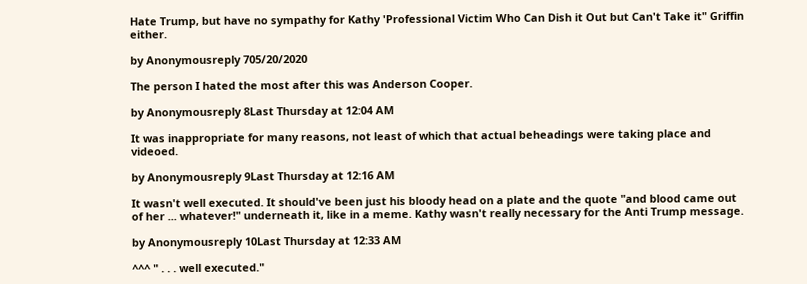Hate Trump, but have no sympathy for Kathy 'Professional Victim Who Can Dish it Out but Can't Take it" Griffin either.

by Anonymousreply 705/20/2020

The person I hated the most after this was Anderson Cooper.

by Anonymousreply 8Last Thursday at 12:04 AM

It was inappropriate for many reasons, not least of which that actual beheadings were taking place and videoed.

by Anonymousreply 9Last Thursday at 12:16 AM

It wasn't well executed. It should've been just his bloody head on a plate and the quote "and blood came out of her ... whatever!" underneath it, like in a meme. Kathy wasn't really necessary for the Anti Trump message.

by Anonymousreply 10Last Thursday at 12:33 AM

^^^ " . . . well executed."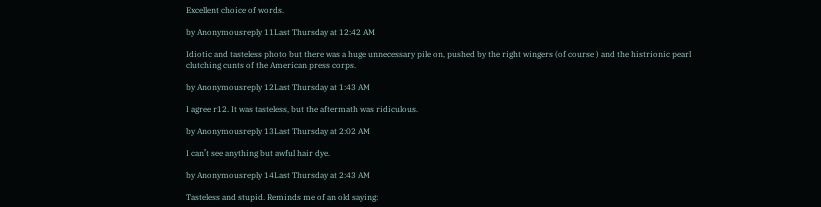Excellent choice of words.

by Anonymousreply 11Last Thursday at 12:42 AM

Idiotic and tasteless photo but there was a huge unnecessary pile on, pushed by the right wingers (of course ) and the histrionic pearl clutching cunts of the American press corps.

by Anonymousreply 12Last Thursday at 1:43 AM

I agree r12. It was tasteless, but the aftermath was ridiculous.

by Anonymousreply 13Last Thursday at 2:02 AM

I can’t see anything but awful hair dye.

by Anonymousreply 14Last Thursday at 2:43 AM

Tasteless and stupid. Reminds me of an old saying: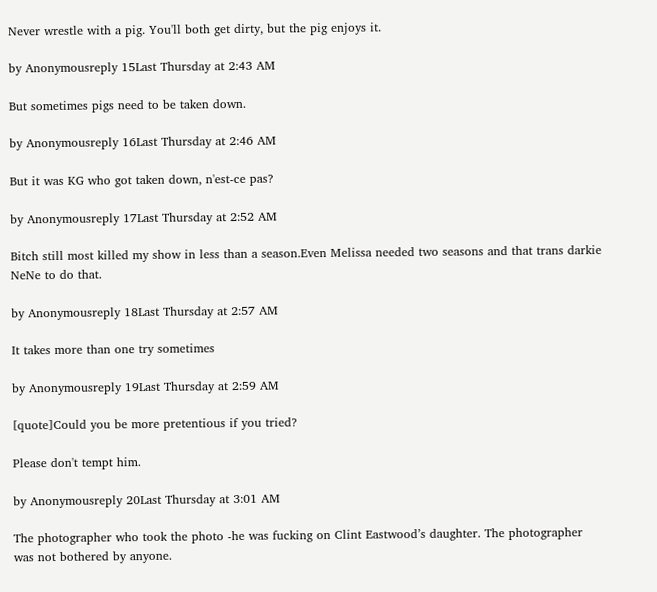Never wrestle with a pig. You'll both get dirty, but the pig enjoys it.

by Anonymousreply 15Last Thursday at 2:43 AM

But sometimes pigs need to be taken down.

by Anonymousreply 16Last Thursday at 2:46 AM

But it was KG who got taken down, n'est-ce pas?

by Anonymousreply 17Last Thursday at 2:52 AM

Bitch still most killed my show in less than a season.Even Melissa needed two seasons and that trans darkie NeNe to do that.

by Anonymousreply 18Last Thursday at 2:57 AM

It takes more than one try sometimes

by Anonymousreply 19Last Thursday at 2:59 AM

[quote]Could you be more pretentious if you tried?

Please don't tempt him.

by Anonymousreply 20Last Thursday at 3:01 AM

The photographer who took the photo -he was fucking on Clint Eastwood’s daughter. The photographer was not bothered by anyone.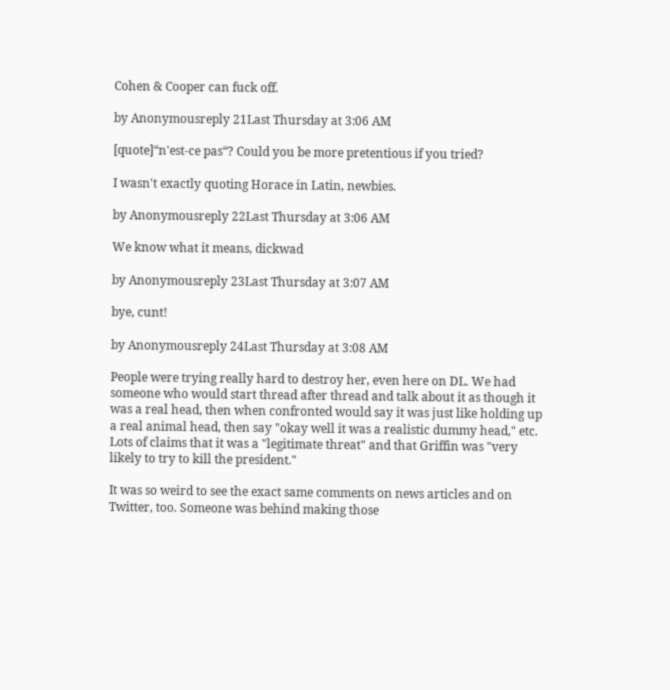Cohen & Cooper can fuck off.

by Anonymousreply 21Last Thursday at 3:06 AM

[quote]“n'est-ce pas“? Could you be more pretentious if you tried?

I wasn't exactly quoting Horace in Latin, newbies.

by Anonymousreply 22Last Thursday at 3:06 AM

We know what it means, dickwad

by Anonymousreply 23Last Thursday at 3:07 AM

bye, cunt!

by Anonymousreply 24Last Thursday at 3:08 AM

People were trying really hard to destroy her, even here on DL. We had someone who would start thread after thread and talk about it as though it was a real head, then when confronted would say it was just like holding up a real animal head, then say "okay well it was a realistic dummy head," etc. Lots of claims that it was a "legitimate threat" and that Griffin was "very likely to try to kill the president."

It was so weird to see the exact same comments on news articles and on Twitter, too. Someone was behind making those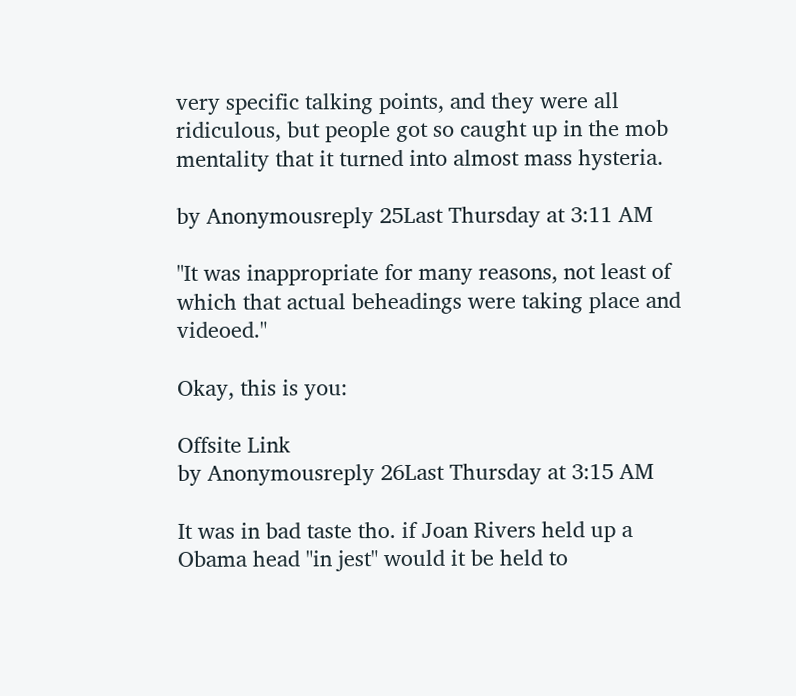very specific talking points, and they were all ridiculous, but people got so caught up in the mob mentality that it turned into almost mass hysteria.

by Anonymousreply 25Last Thursday at 3:11 AM

"It was inappropriate for many reasons, not least of which that actual beheadings were taking place and videoed."

Okay, this is you:

Offsite Link
by Anonymousreply 26Last Thursday at 3:15 AM

It was in bad taste tho. if Joan Rivers held up a Obama head "in jest" would it be held to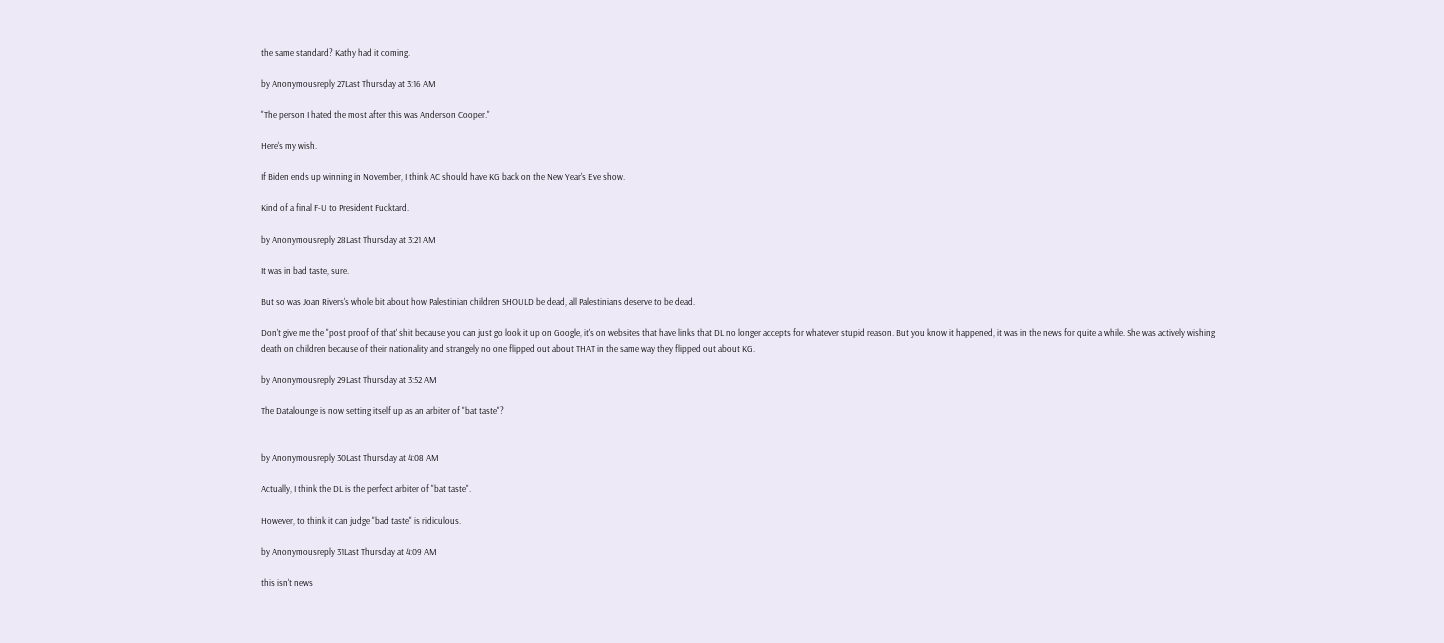the same standard? Kathy had it coming.

by Anonymousreply 27Last Thursday at 3:16 AM

"The person I hated the most after this was Anderson Cooper."

Here's my wish.

If Biden ends up winning in November, I think AC should have KG back on the New Year's Eve show.

Kind of a final F-U to President Fucktard.

by Anonymousreply 28Last Thursday at 3:21 AM

It was in bad taste, sure.

But so was Joan Rivers's whole bit about how Palestinian children SHOULD be dead, all Palestinians deserve to be dead.

Don't give me the "post proof of that' shit because you can just go look it up on Google, it's on websites that have links that DL no longer accepts for whatever stupid reason. But you know it happened, it was in the news for quite a while. She was actively wishing death on children because of their nationality and strangely no one flipped out about THAT in the same way they flipped out about KG.

by Anonymousreply 29Last Thursday at 3:52 AM

The Datalounge is now setting itself up as an arbiter of "bat taste"?


by Anonymousreply 30Last Thursday at 4:08 AM

Actually, I think the DL is the perfect arbiter of "bat taste".

However, to think it can judge "bad taste" is ridiculous.

by Anonymousreply 31Last Thursday at 4:09 AM

this isn't news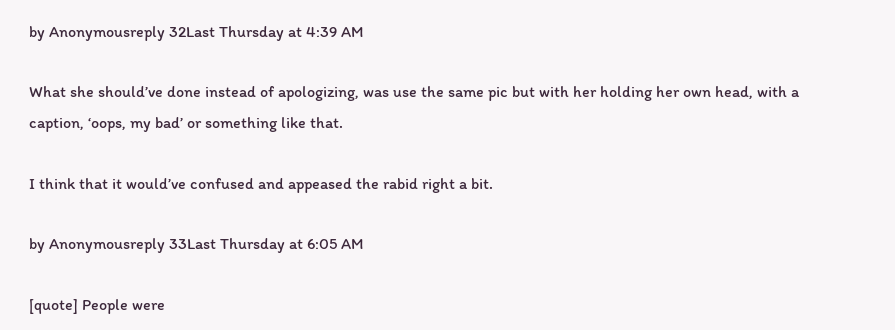by Anonymousreply 32Last Thursday at 4:39 AM

What she should’ve done instead of apologizing, was use the same pic but with her holding her own head, with a caption, ‘oops, my bad’ or something like that.

I think that it would’ve confused and appeased the rabid right a bit.

by Anonymousreply 33Last Thursday at 6:05 AM

[quote] People were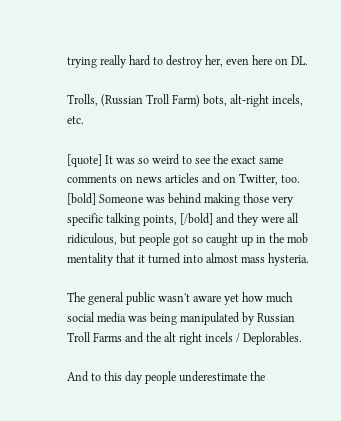trying really hard to destroy her, even here on DL.

Trolls, (Russian Troll Farm) bots, alt-right incels, etc.

[quote] It was so weird to see the exact same comments on news articles and on Twitter, too. [bold] Someone was behind making those very specific talking points, [/bold] and they were all ridiculous, but people got so caught up in the mob mentality that it turned into almost mass hysteria.

The general public wasn't aware yet how much social media was being manipulated by Russian Troll Farms and the alt right incels / Deplorables.

And to this day people underestimate the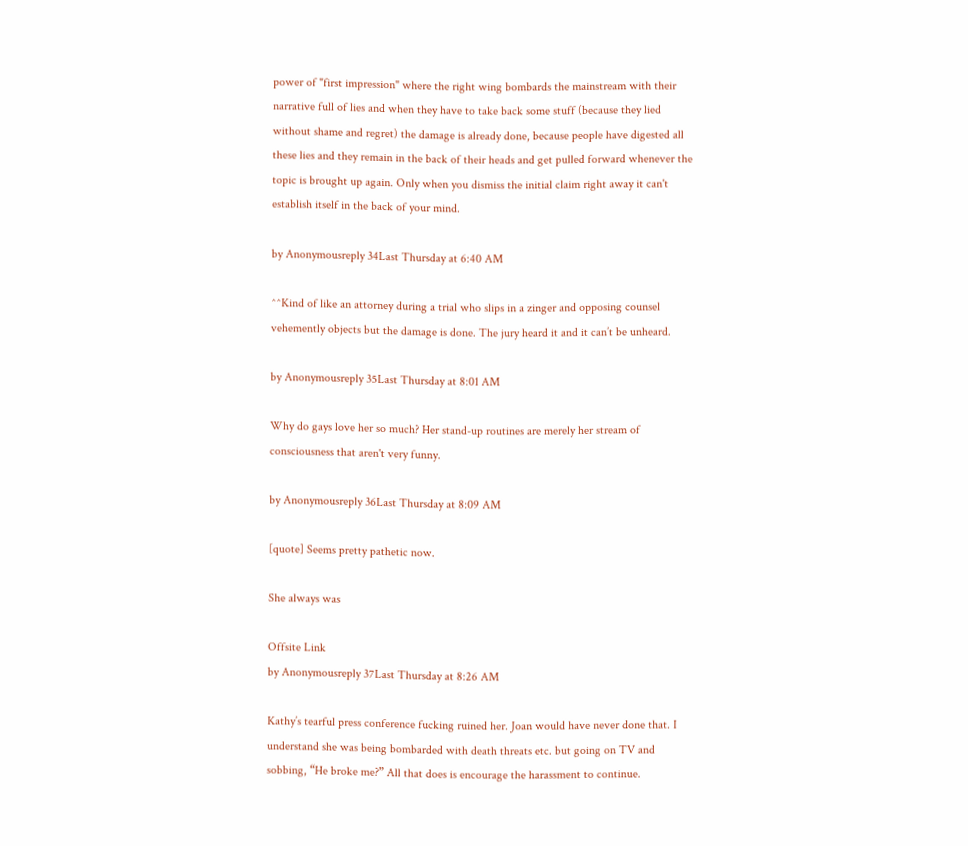power of "first impression" where the right wing bombards the mainstream with their narrative full of lies and when they have to take back some stuff (because they lied without shame and regret) the damage is already done, because people have digested all these lies and they remain in the back of their heads and get pulled forward whenever the topic is brought up again. Only when you dismiss the initial claim right away it can't establish itself in the back of your mind.

by Anonymousreply 34Last Thursday at 6:40 AM

^^Kind of like an attorney during a trial who slips in a zinger and opposing counsel vehemently objects but the damage is done. The jury heard it and it can’t be unheard.

by Anonymousreply 35Last Thursday at 8:01 AM

Why do gays love her so much? Her stand-up routines are merely her stream of consciousness that aren't very funny.

by Anonymousreply 36Last Thursday at 8:09 AM

[quote] Seems pretty pathetic now.

She always was

Offsite Link
by Anonymousreply 37Last Thursday at 8:26 AM

Kathy’s tearful press conference fucking ruined her. Joan would have never done that. I understand she was being bombarded with death threats etc. but going on TV and sobbing, “He broke me?” All that does is encourage the harassment to continue.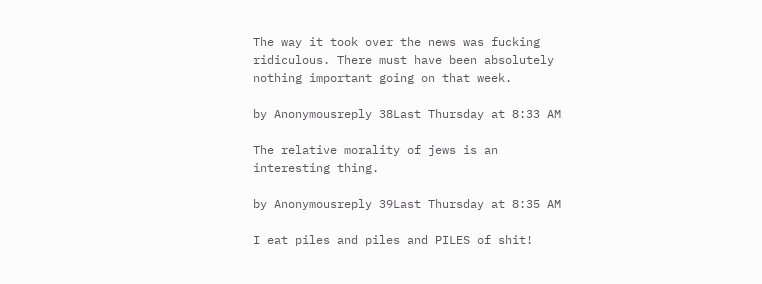The way it took over the news was fucking ridiculous. There must have been absolutely nothing important going on that week.

by Anonymousreply 38Last Thursday at 8:33 AM

The relative morality of jews is an interesting thing.

by Anonymousreply 39Last Thursday at 8:35 AM

I eat piles and piles and PILES of shit!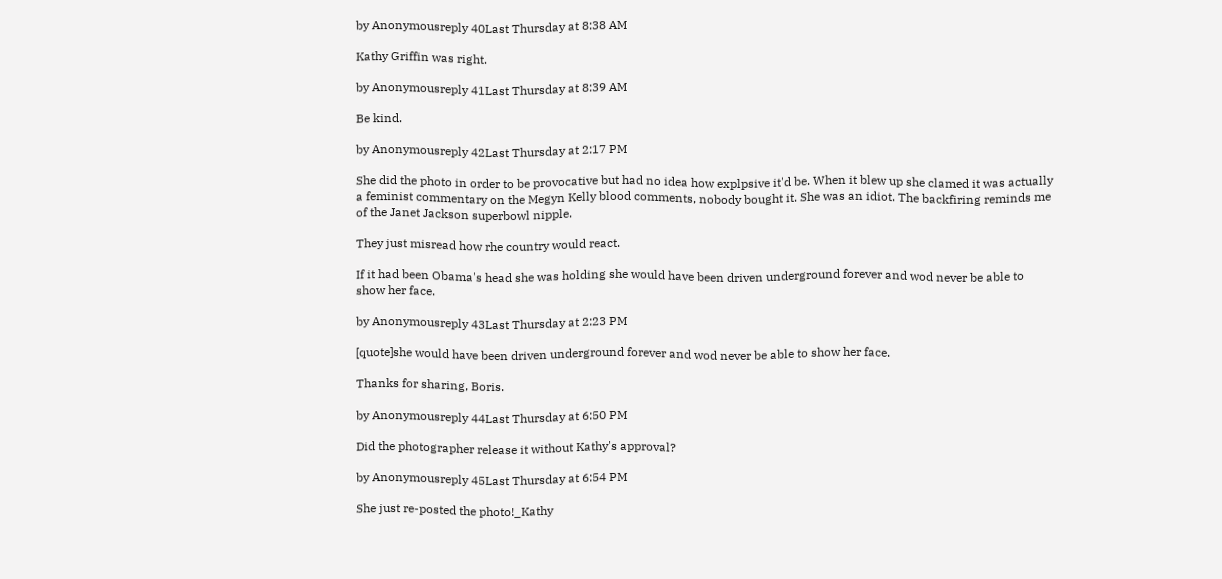by Anonymousreply 40Last Thursday at 8:38 AM

Kathy Griffin was right.

by Anonymousreply 41Last Thursday at 8:39 AM

Be kind.

by Anonymousreply 42Last Thursday at 2:17 PM

She did the photo in order to be provocative but had no idea how explpsive it'd be. When it blew up she clamed it was actually a feminist commentary on the Megyn Kelly blood comments, nobody bought it. She was an idiot. The backfiring reminds me of the Janet Jackson superbowl nipple.

They just misread how rhe country would react.

If it had been Obama's head she was holding she would have been driven underground forever and wod never be able to show her face.

by Anonymousreply 43Last Thursday at 2:23 PM

[quote]she would have been driven underground forever and wod never be able to show her face.

Thanks for sharing, Boris.

by Anonymousreply 44Last Thursday at 6:50 PM

Did the photographer release it without Kathy's approval?

by Anonymousreply 45Last Thursday at 6:54 PM

She just re-posted the photo!_Kathy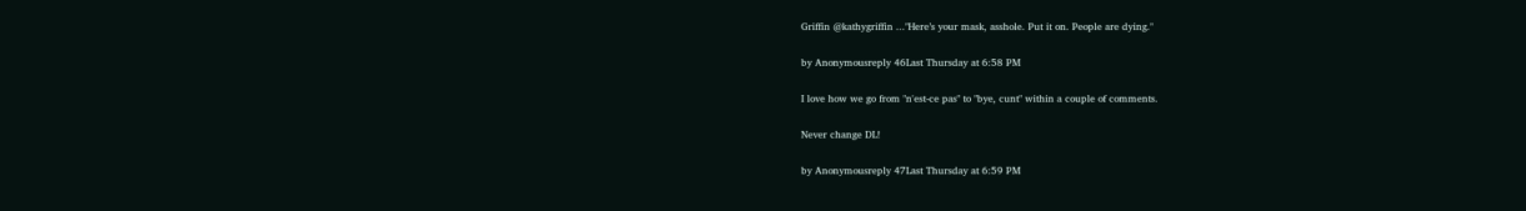Griffin @kathygriffin ..."Here’s your mask, asshole. Put it on. People are dying."

by Anonymousreply 46Last Thursday at 6:58 PM

I love how we go from "n'est-ce pas" to "bye, cunt" within a couple of comments.

Never change DL!

by Anonymousreply 47Last Thursday at 6:59 PM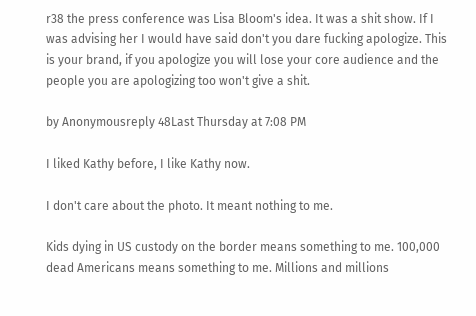r38 the press conference was Lisa Bloom's idea. It was a shit show. If I was advising her I would have said don't you dare fucking apologize. This is your brand, if you apologize you will lose your core audience and the people you are apologizing too won't give a shit.

by Anonymousreply 48Last Thursday at 7:08 PM

I liked Kathy before, I like Kathy now.

I don't care about the photo. It meant nothing to me.

Kids dying in US custody on the border means something to me. 100,000 dead Americans means something to me. Millions and millions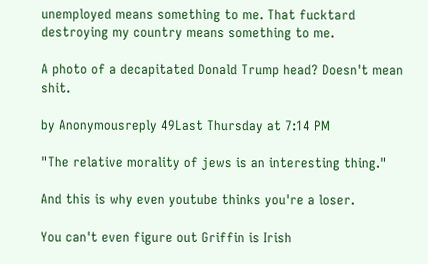unemployed means something to me. That fucktard destroying my country means something to me.

A photo of a decapitated Donald Trump head? Doesn't mean shit.

by Anonymousreply 49Last Thursday at 7:14 PM

"The relative morality of jews is an interesting thing."

And this is why even youtube thinks you're a loser.

You can't even figure out Griffin is Irish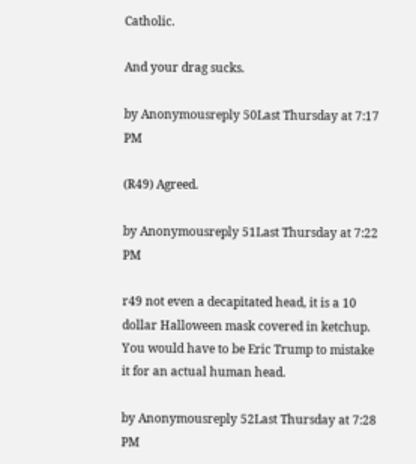Catholic.

And your drag sucks.

by Anonymousreply 50Last Thursday at 7:17 PM

(R49) Agreed.

by Anonymousreply 51Last Thursday at 7:22 PM

r49 not even a decapitated head, it is a 10 dollar Halloween mask covered in ketchup. You would have to be Eric Trump to mistake it for an actual human head.

by Anonymousreply 52Last Thursday at 7:28 PM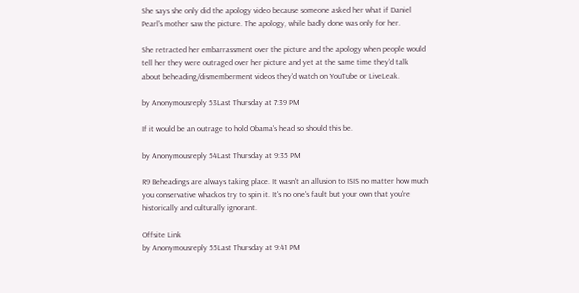She says she only did the apology video because someone asked her what if Daniel Pearl's mother saw the picture. The apology, while badly done was only for her.

She retracted her embarrassment over the picture and the apology when people would tell her they were outraged over her picture and yet at the same time they'd talk about beheading/dismemberment videos they'd watch on YouTube or LiveLeak.

by Anonymousreply 53Last Thursday at 7:39 PM

If it would be an outrage to hold Obama's head so should this be.

by Anonymousreply 54Last Thursday at 9:35 PM

R9 Beheadings are always taking place. It wasn't an allusion to ISIS no matter how much you conservative whackos try to spin it. It's no one's fault but your own that you're historically and culturally ignorant.

Offsite Link
by Anonymousreply 55Last Thursday at 9:41 PM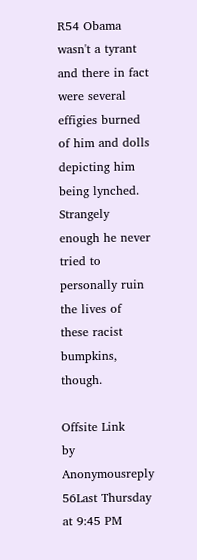R54 Obama wasn't a tyrant and there in fact were several effigies burned of him and dolls depicting him being lynched. Strangely enough he never tried to personally ruin the lives of these racist bumpkins, though.

Offsite Link
by Anonymousreply 56Last Thursday at 9:45 PM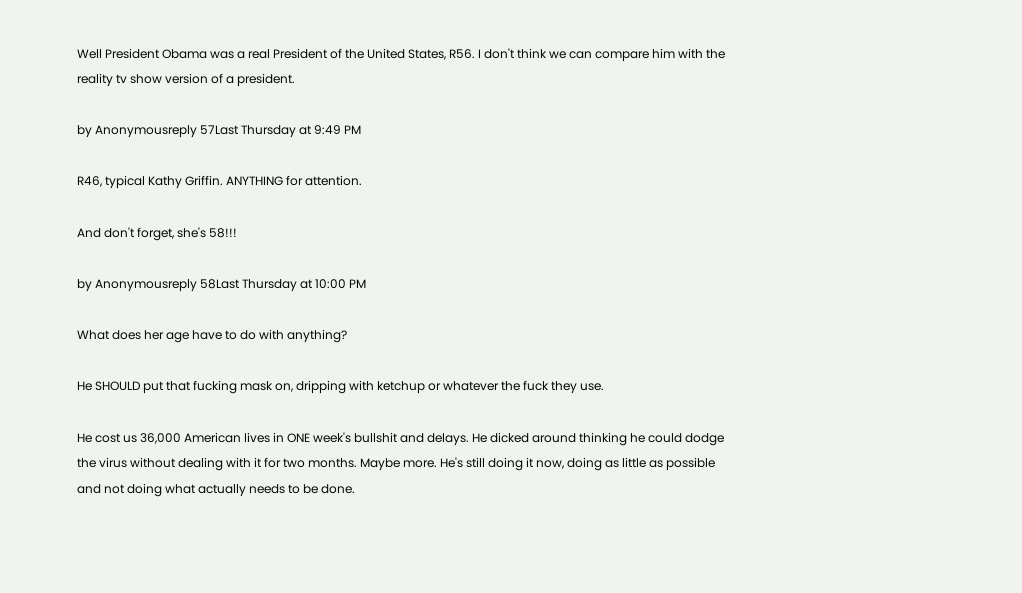Well President Obama was a real President of the United States, R56. I don't think we can compare him with the reality tv show version of a president.

by Anonymousreply 57Last Thursday at 9:49 PM

R46, typical Kathy Griffin. ANYTHING for attention.

And don't forget, she's 58!!!

by Anonymousreply 58Last Thursday at 10:00 PM

What does her age have to do with anything?

He SHOULD put that fucking mask on, dripping with ketchup or whatever the fuck they use.

He cost us 36,000 American lives in ONE week's bullshit and delays. He dicked around thinking he could dodge the virus without dealing with it for two months. Maybe more. He's still doing it now, doing as little as possible and not doing what actually needs to be done.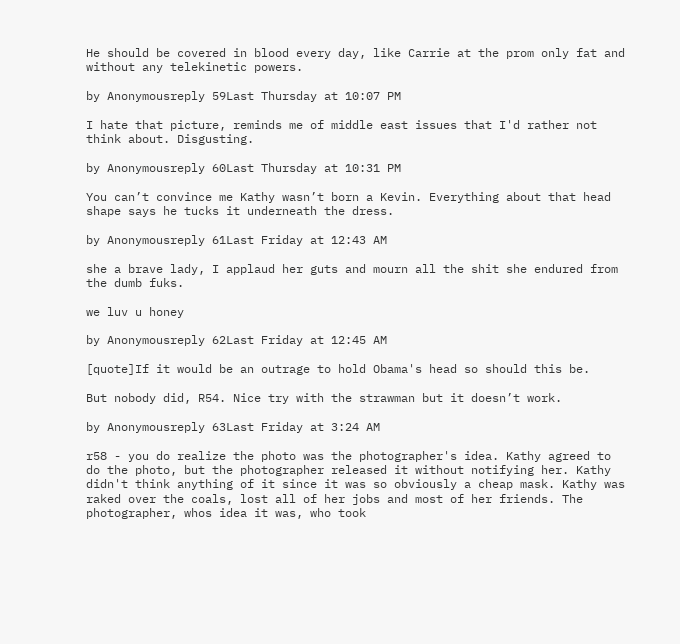He should be covered in blood every day, like Carrie at the prom only fat and without any telekinetic powers.

by Anonymousreply 59Last Thursday at 10:07 PM

I hate that picture, reminds me of middle east issues that I'd rather not think about. Disgusting.

by Anonymousreply 60Last Thursday at 10:31 PM

You can’t convince me Kathy wasn’t born a Kevin. Everything about that head shape says he tucks it underneath the dress.

by Anonymousreply 61Last Friday at 12:43 AM

she a brave lady, I applaud her guts and mourn all the shit she endured from the dumb fuks.

we luv u honey

by Anonymousreply 62Last Friday at 12:45 AM

[quote]If it would be an outrage to hold Obama's head so should this be.

But nobody did, R54. Nice try with the strawman but it doesn’t work.

by Anonymousreply 63Last Friday at 3:24 AM

r58 - you do realize the photo was the photographer's idea. Kathy agreed to do the photo, but the photographer released it without notifying her. Kathy didn't think anything of it since it was so obviously a cheap mask. Kathy was raked over the coals, lost all of her jobs and most of her friends. The photographer, whos idea it was, who took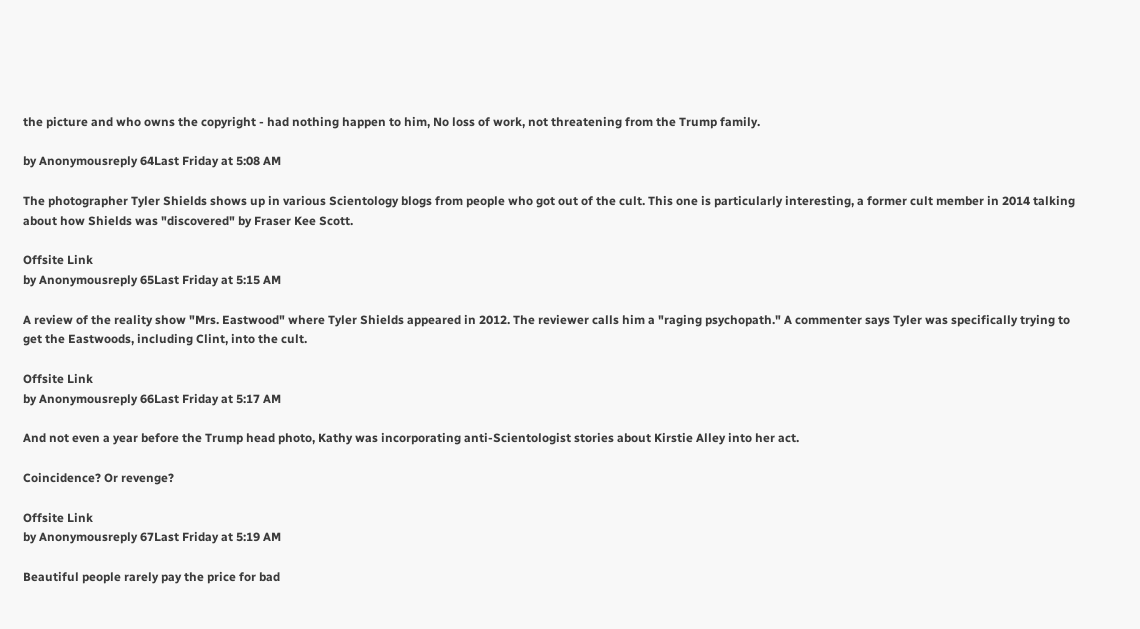the picture and who owns the copyright - had nothing happen to him, No loss of work, not threatening from the Trump family.

by Anonymousreply 64Last Friday at 5:08 AM

The photographer Tyler Shields shows up in various Scientology blogs from people who got out of the cult. This one is particularly interesting, a former cult member in 2014 talking about how Shields was "discovered" by Fraser Kee Scott.

Offsite Link
by Anonymousreply 65Last Friday at 5:15 AM

A review of the reality show "Mrs. Eastwood" where Tyler Shields appeared in 2012. The reviewer calls him a "raging psychopath." A commenter says Tyler was specifically trying to get the Eastwoods, including Clint, into the cult.

Offsite Link
by Anonymousreply 66Last Friday at 5:17 AM

And not even a year before the Trump head photo, Kathy was incorporating anti-Scientologist stories about Kirstie Alley into her act.

Coincidence? Or revenge?

Offsite Link
by Anonymousreply 67Last Friday at 5:19 AM

Beautiful people rarely pay the price for bad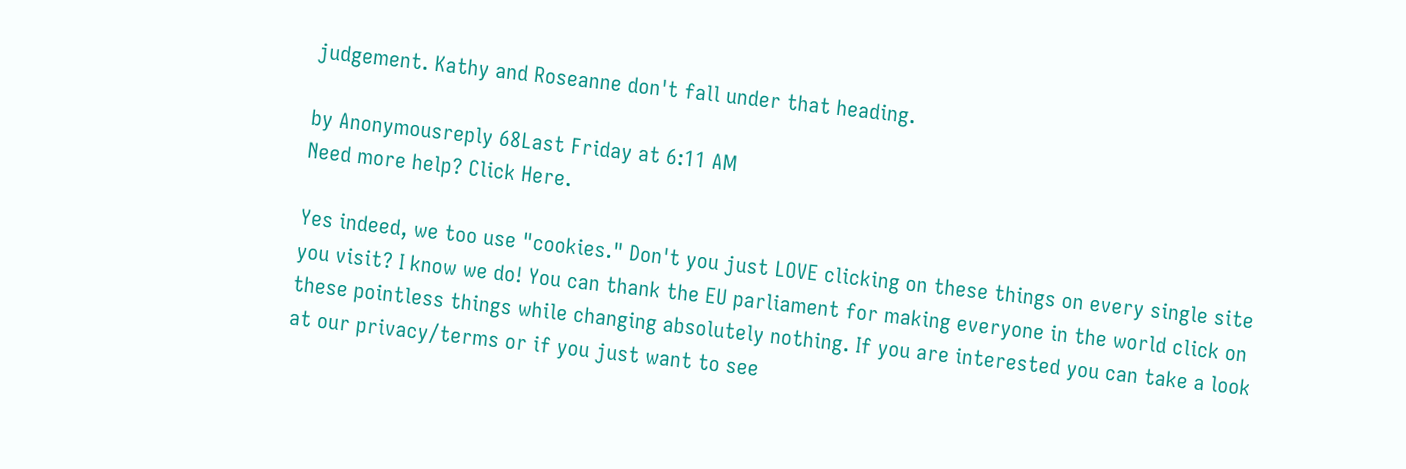judgement. Kathy and Roseanne don't fall under that heading.

by Anonymousreply 68Last Friday at 6:11 AM
Need more help? Click Here.

Yes indeed, we too use "cookies." Don't you just LOVE clicking on these things on every single site you visit? I know we do! You can thank the EU parliament for making everyone in the world click on these pointless things while changing absolutely nothing. If you are interested you can take a look at our privacy/terms or if you just want to see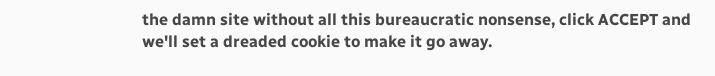the damn site without all this bureaucratic nonsense, click ACCEPT and we'll set a dreaded cookie to make it go away.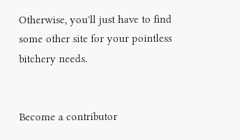Otherwise, you'll just have to find some other site for your pointless bitchery needs.


Become a contributor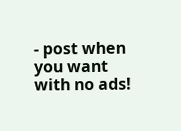- post when you want with no ads!